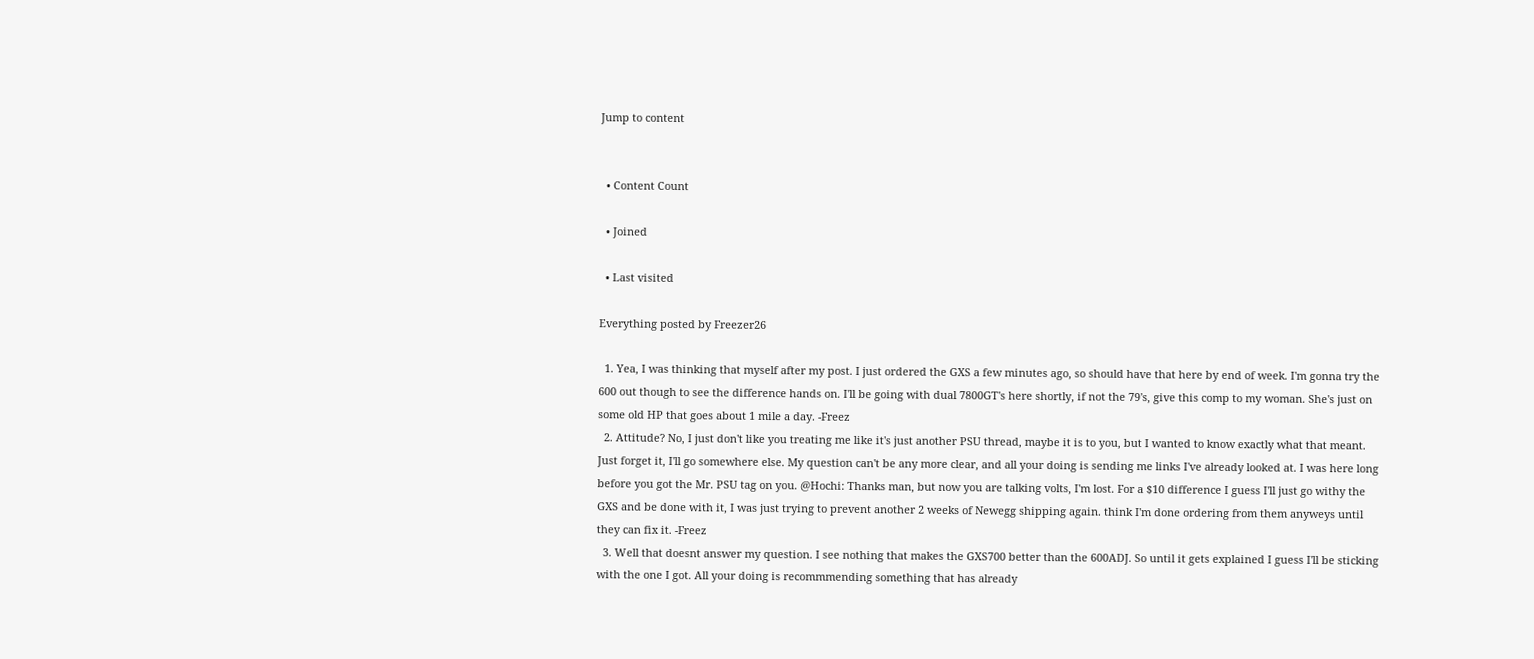Jump to content


  • Content Count

  • Joined

  • Last visited

Everything posted by Freezer26

  1. Yea, I was thinking that myself after my post. I just ordered the GXS a few minutes ago, so should have that here by end of week. I'm gonna try the 600 out though to see the difference hands on. I'll be going with dual 7800GT's here shortly, if not the 79's, give this comp to my woman. She's just on some old HP that goes about 1 mile a day. -Freez
  2. Attitude? No, I just don't like you treating me like it's just another PSU thread, maybe it is to you, but I wanted to know exactly what that meant. Just forget it, I'll go somewhere else. My question can't be any more clear, and all your doing is sending me links I've already looked at. I was here long before you got the Mr. PSU tag on you. @Hochi: Thanks man, but now you are talking volts, I'm lost. For a $10 difference I guess I'll just go withy the GXS and be done with it, I was just trying to prevent another 2 weeks of Newegg shipping again. think I'm done ordering from them anyweys until they can fix it. -Freez
  3. Well that doesnt answer my question. I see nothing that makes the GXS700 better than the 600ADJ. So until it gets explained I guess I'll be sticking with the one I got. All your doing is recommmending something that has already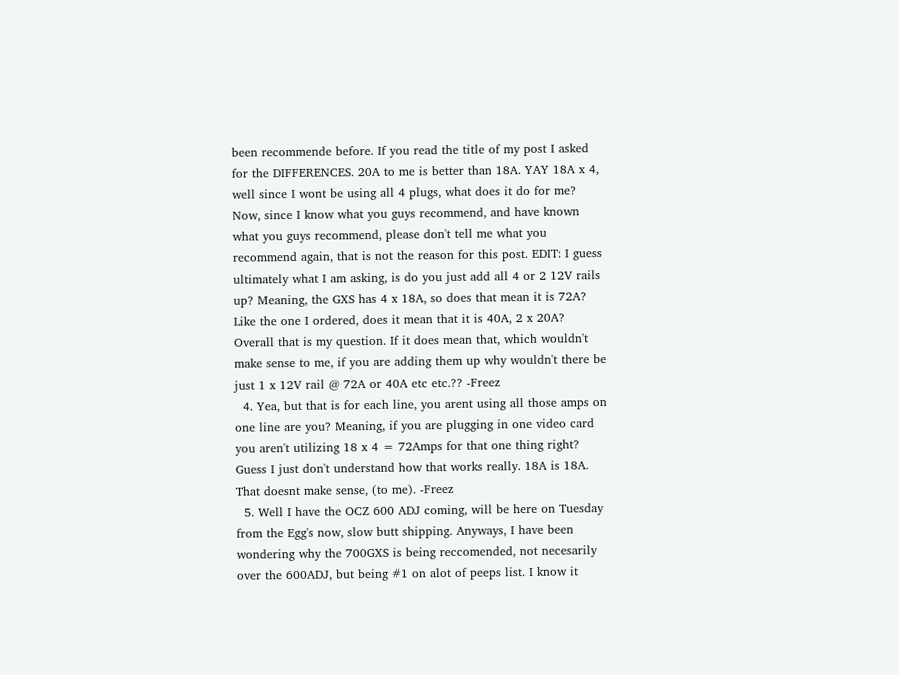been recommende before. If you read the title of my post I asked for the DIFFERENCES. 20A to me is better than 18A. YAY 18A x 4, well since I wont be using all 4 plugs, what does it do for me? Now, since I know what you guys recommend, and have known what you guys recommend, please don't tell me what you recommend again, that is not the reason for this post. EDIT: I guess ultimately what I am asking, is do you just add all 4 or 2 12V rails up? Meaning, the GXS has 4 x 18A, so does that mean it is 72A? Like the one I ordered, does it mean that it is 40A, 2 x 20A? Overall that is my question. If it does mean that, which wouldn't make sense to me, if you are adding them up why wouldn't there be just 1 x 12V rail @ 72A or 40A etc etc.?? -Freez
  4. Yea, but that is for each line, you arent using all those amps on one line are you? Meaning, if you are plugging in one video card you aren't utilizing 18 x 4 = 72Amps for that one thing right? Guess I just don't understand how that works really. 18A is 18A. That doesnt make sense, (to me). -Freez
  5. Well I have the OCZ 600 ADJ coming, will be here on Tuesday from the Egg's now, slow butt shipping. Anyways, I have been wondering why the 700GXS is being reccomended, not necesarily over the 600ADJ, but being #1 on alot of peeps list. I know it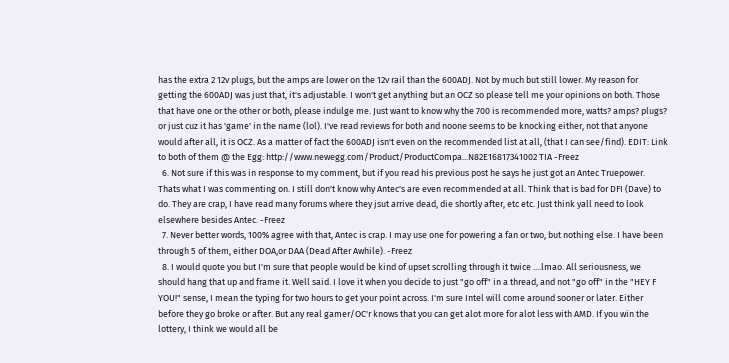has the extra 2 12v plugs, but the amps are lower on the 12v rail than the 600ADJ. Not by much but still lower. My reason for getting the 600ADJ was just that, it's adjustable. I won't get anything but an OCZ so please tell me your opinions on both. Those that have one or the other or both, please indulge me. Just want to know why the 700 is recommended more, watts? amps? plugs? or just cuz it has 'game' in the name (lol). I've read reviews for both and noone seems to be knocking either, not that anyone would after all, it is OCZ. As a matter of fact the 600ADJ isn't even on the recommended list at all, (that I can see/find). EDIT: Link to both of them @ the Egg: http://www.newegg.com/Product/ProductCompa...N82E16817341002 TIA -Freez
  6. Not sure if this was in response to my comment, but if you read his previous post he says he just got an Antec Truepower. Thats what I was commenting on. I still don't know why Antec's are even recommended at all. Think that is bad for DFI (Dave) to do. They are crap, I have read many forums where they jsut arrive dead, die shortly after, etc etc. Just think yall need to look elsewhere besides Antec. -Freez
  7. Never better words, 100% agree with that, Antec is crap. I may use one for powering a fan or two, but nothing else. I have been through 5 of them, either DOA,or DAA (Dead After Awhile). -Freez
  8. I would quote you but I'm sure that people would be kind of upset scrolling through it twice ....lmao. All seriousness, we should hang that up and frame it. Well said. I love it when you decide to just "go off" in a thread, and not "go off" in the "HEY F YOU!" sense, I mean the typing for two hours to get your point across. I'm sure Intel will come around sooner or later. Either before they go broke or after. But any real gamer/OC'r knows that you can get alot more for alot less with AMD. If you win the lottery, I think we would all be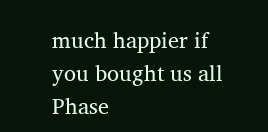much happier if you bought us all Phase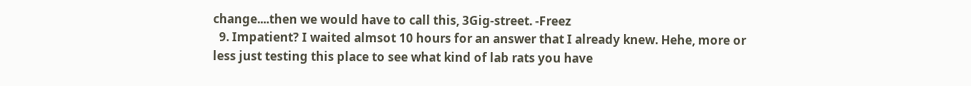change....then we would have to call this, 3Gig-street. -Freez
  9. Impatient? I waited almsot 10 hours for an answer that I already knew. Hehe, more or less just testing this place to see what kind of lab rats you have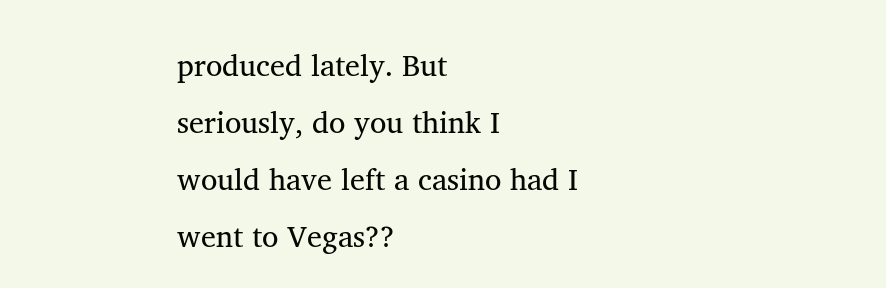produced lately. But seriously, do you think I would have left a casino had I went to Vegas??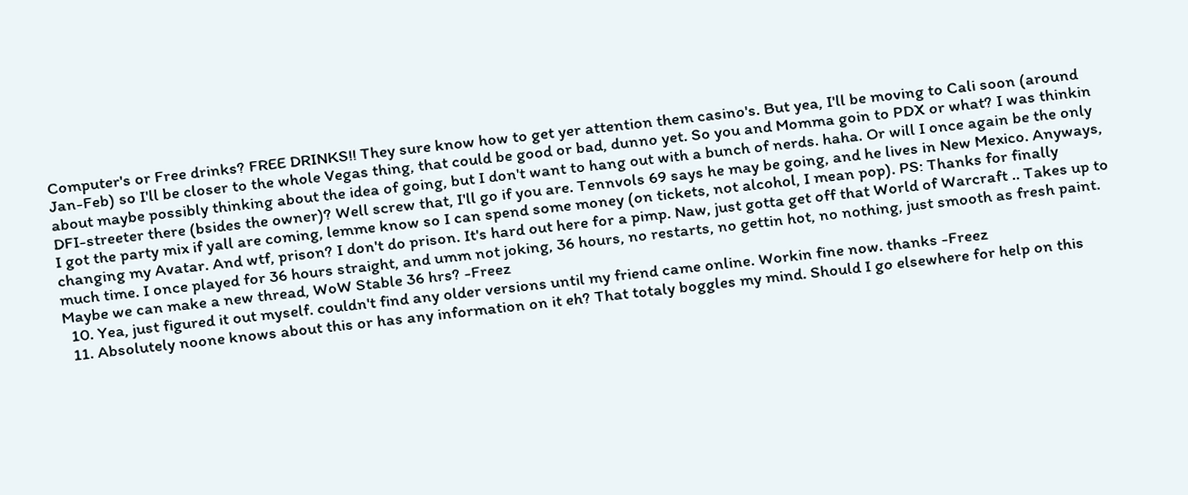Computer's or Free drinks? FREE DRINKS!! They sure know how to get yer attention them casino's. But yea, I'll be moving to Cali soon (around Jan-Feb) so I'll be closer to the whole Vegas thing, that could be good or bad, dunno yet. So you and Momma goin to PDX or what? I was thinkin about maybe possibly thinking about the idea of going, but I don't want to hang out with a bunch of nerds. haha. Or will I once again be the only DFI-streeter there (bsides the owner)? Well screw that, I'll go if you are. Tennvols 69 says he may be going, and he lives in New Mexico. Anyways, I got the party mix if yall are coming, lemme know so I can spend some money (on tickets, not alcohol, I mean pop). PS: Thanks for finally changing my Avatar. And wtf, prison? I don't do prison. It's hard out here for a pimp. Naw, just gotta get off that World of Warcraft .. Takes up to much time. I once played for 36 hours straight, and umm not joking, 36 hours, no restarts, no gettin hot, no nothing, just smooth as fresh paint. Maybe we can make a new thread, WoW Stable 36 hrs? -Freez
  10. Yea, just figured it out myself. couldn't find any older versions until my friend came online. Workin fine now. thanks -Freez
  11. Absolutely noone knows about this or has any information on it eh? That totaly boggles my mind. Should I go elsewhere for help on this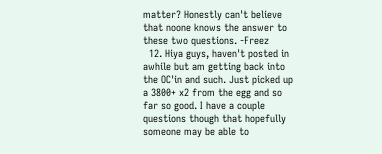matter? Honestly can't believe that noone knows the answer to these two questions. -Freez
  12. Hiya guys, haven't posted in awhile but am getting back into the OC'in and such. Just picked up a 3800+ x2 from the egg and so far so good. I have a couple questions though that hopefully someone may be able to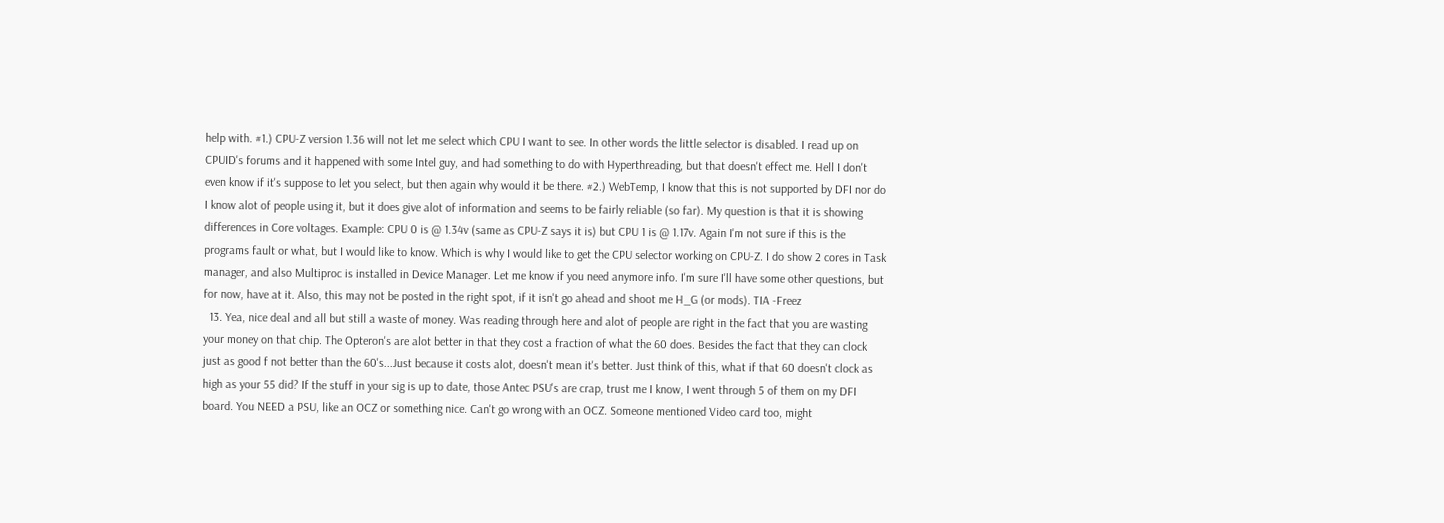help with. #1.) CPU-Z version 1.36 will not let me select which CPU I want to see. In other words the little selector is disabled. I read up on CPUID's forums and it happened with some Intel guy, and had something to do with Hyperthreading, but that doesn't effect me. Hell I don't even know if it's suppose to let you select, but then again why would it be there. #2.) WebTemp, I know that this is not supported by DFI nor do I know alot of people using it, but it does give alot of information and seems to be fairly reliable (so far). My question is that it is showing differences in Core voltages. Example: CPU 0 is @ 1.34v (same as CPU-Z says it is) but CPU 1 is @ 1.17v. Again I'm not sure if this is the programs fault or what, but I would like to know. Which is why I would like to get the CPU selector working on CPU-Z. I do show 2 cores in Task manager, and also Multiproc is installed in Device Manager. Let me know if you need anymore info. I'm sure I'll have some other questions, but for now, have at it. Also, this may not be posted in the right spot, if it isn't go ahead and shoot me H_G (or mods). TIA -Freez
  13. Yea, nice deal and all but still a waste of money. Was reading through here and alot of people are right in the fact that you are wasting your money on that chip. The Opteron's are alot better in that they cost a fraction of what the 60 does. Besides the fact that they can clock just as good f not better than the 60's...Just because it costs alot, doesn't mean it's better. Just think of this, what if that 60 doesn't clock as high as your 55 did? If the stuff in your sig is up to date, those Antec PSU's are crap, trust me I know, I went through 5 of them on my DFI board. You NEED a PSU, like an OCZ or something nice. Can't go wrong with an OCZ. Someone mentioned Video card too, might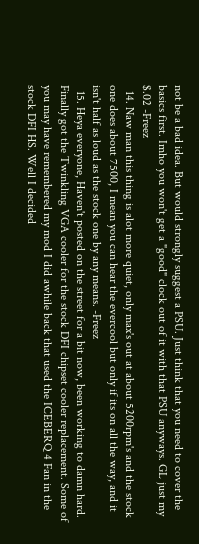not be a bad idea. But would strongly suggest a PSU. Just think that you need to cover the basics first. Imho you won't get a "good" clock out of it with that PSU anyways. GL just my $.02 -Freez
  14. Naw man this thing is alot more quiet, only max's out at about 5200rpm's and the stock one does about 7500, I mean you can hear the evercool but only if its on all the way, and it isn't half as loud as the stock one by any means. -Freez
  15. Heya everyone, Haven't posted on the street for a bit now, been working to damn hard. Finally got the Twinkling VGA cooler for the stock DFI chipset cooler replacement. Some of you may have remembered my mod I did awhile back that used the ICEBERQ 4 Fan in the stock DFI HS. Well I decided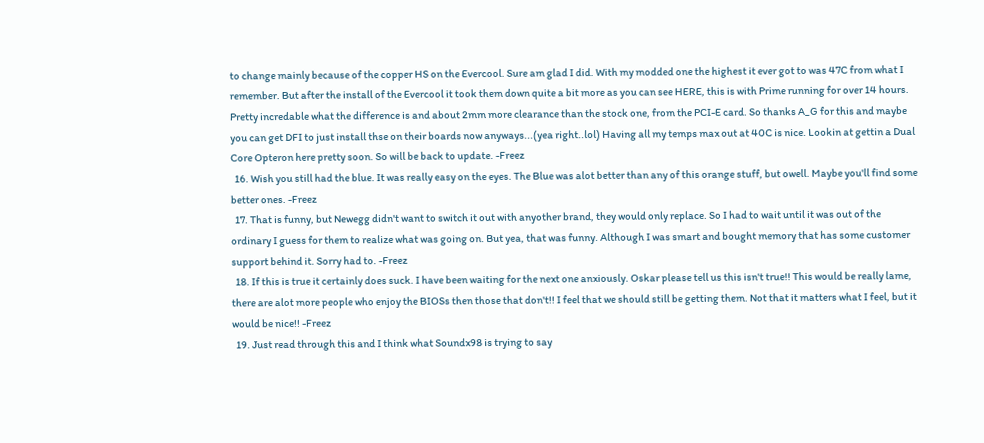to change mainly because of the copper HS on the Evercool. Sure am glad I did. With my modded one the highest it ever got to was 47C from what I remember. But after the install of the Evercool it took them down quite a bit more as you can see HERE, this is with Prime running for over 14 hours. Pretty incredable what the difference is and about 2mm more clearance than the stock one, from the PCI-E card. So thanks A_G for this and maybe you can get DFI to just install thse on their boards now anyways...(yea right..lol) Having all my temps max out at 40C is nice. Lookin at gettin a Dual Core Opteron here pretty soon. So will be back to update. -Freez
  16. Wish you still had the blue. It was really easy on the eyes. The Blue was alot better than any of this orange stuff, but owell. Maybe you'll find some better ones. -Freez
  17. That is funny, but Newegg didn't want to switch it out with anyother brand, they would only replace. So I had to wait until it was out of the ordinary I guess for them to realize what was going on. But yea, that was funny. Although I was smart and bought memory that has some customer support behind it. Sorry had to. -Freez
  18. If this is true it certainly does suck. I have been waiting for the next one anxiously. Oskar please tell us this isn't true!! This would be really lame, there are alot more people who enjoy the BIOSs then those that don't!! I feel that we should still be getting them. Not that it matters what I feel, but it would be nice!! -Freez
  19. Just read through this and I think what Soundx98 is trying to say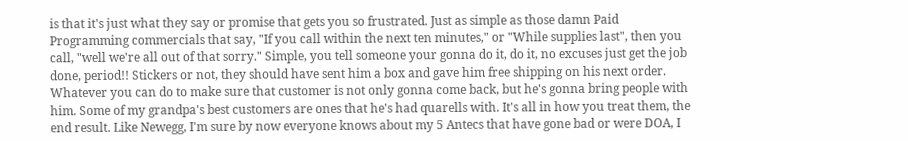is that it's just what they say or promise that gets you so frustrated. Just as simple as those damn Paid Programming commercials that say, "If you call within the next ten minutes," or "While supplies last", then you call, "well we're all out of that sorry." Simple, you tell someone your gonna do it, do it, no excuses just get the job done, period!! Stickers or not, they should have sent him a box and gave him free shipping on his next order. Whatever you can do to make sure that customer is not only gonna come back, but he's gonna bring people with him. Some of my grandpa's best customers are ones that he's had quarells with. It's all in how you treat them, the end result. Like Newegg, I'm sure by now everyone knows about my 5 Antecs that have gone bad or were DOA, I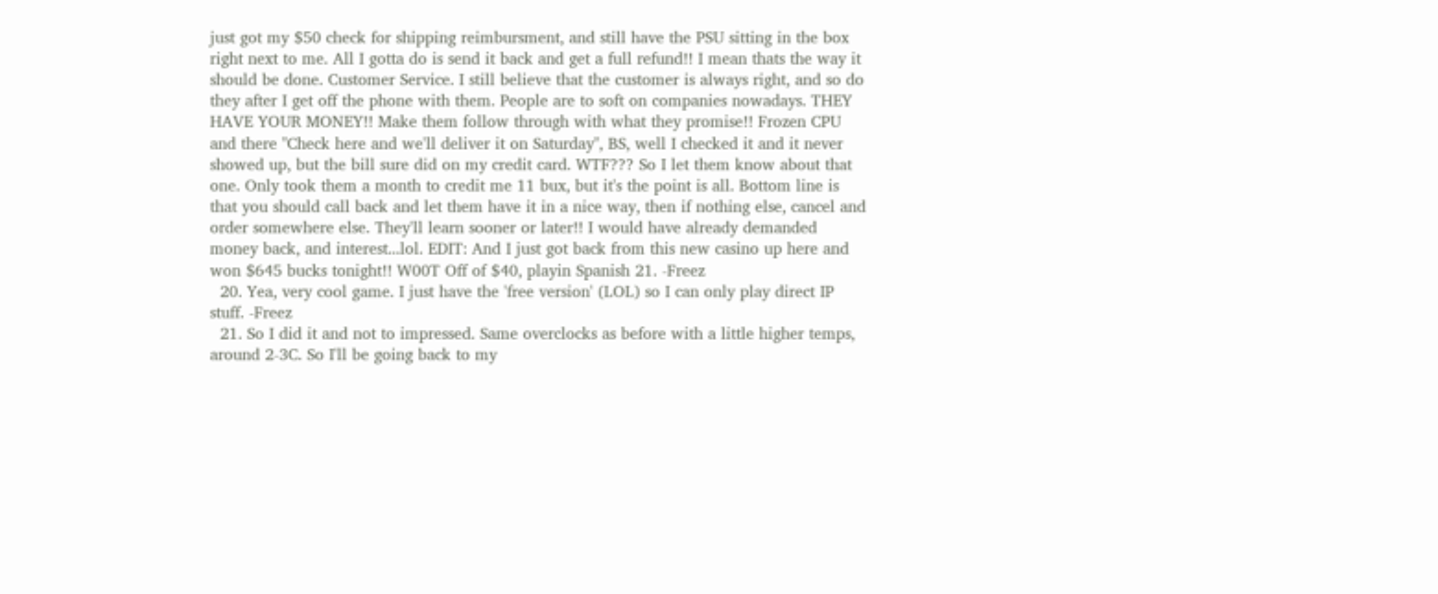just got my $50 check for shipping reimbursment, and still have the PSU sitting in the box right next to me. All I gotta do is send it back and get a full refund!! I mean thats the way it should be done. Customer Service. I still believe that the customer is always right, and so do they after I get off the phone with them. People are to soft on companies nowadays. THEY HAVE YOUR MONEY!! Make them follow through with what they promise!! Frozen CPU and there "Check here and we'll deliver it on Saturday", BS, well I checked it and it never showed up, but the bill sure did on my credit card. WTF??? So I let them know about that one. Only took them a month to credit me 11 bux, but it's the point is all. Bottom line is that you should call back and let them have it in a nice way, then if nothing else, cancel and order somewhere else. They'll learn sooner or later!! I would have already demanded money back, and interest...lol. EDIT: And I just got back from this new casino up here and won $645 bucks tonight!! W00T Off of $40, playin Spanish 21. -Freez
  20. Yea, very cool game. I just have the 'free version' (LOL) so I can only play direct IP stuff. -Freez
  21. So I did it and not to impressed. Same overclocks as before with a little higher temps, around 2-3C. So I'll be going back to my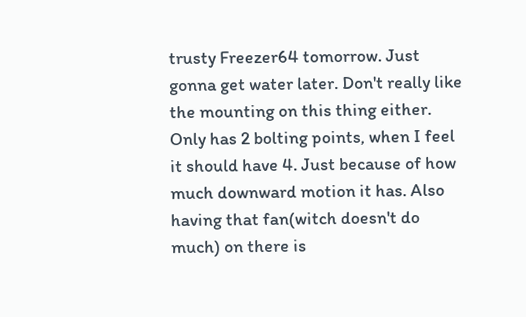trusty Freezer64 tomorrow. Just gonna get water later. Don't really like the mounting on this thing either. Only has 2 bolting points, when I feel it should have 4. Just because of how much downward motion it has. Also having that fan(witch doesn't do much) on there is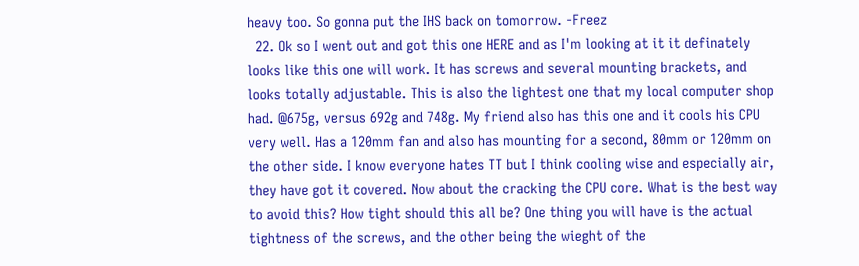heavy too. So gonna put the IHS back on tomorrow. -Freez
  22. Ok so I went out and got this one HERE and as I'm looking at it it definately looks like this one will work. It has screws and several mounting brackets, and looks totally adjustable. This is also the lightest one that my local computer shop had. @675g, versus 692g and 748g. My friend also has this one and it cools his CPU very well. Has a 120mm fan and also has mounting for a second, 80mm or 120mm on the other side. I know everyone hates TT but I think cooling wise and especially air, they have got it covered. Now about the cracking the CPU core. What is the best way to avoid this? How tight should this all be? One thing you will have is the actual tightness of the screws, and the other being the wieght of the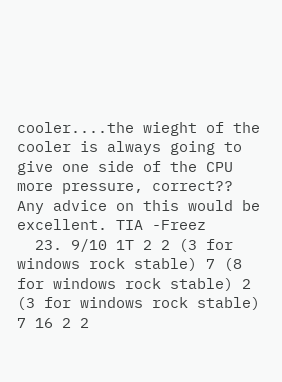cooler....the wieght of the cooler is always going to give one side of the CPU more pressure, correct?? Any advice on this would be excellent. TIA -Freez
  23. 9/10 1T 2 2 (3 for windows rock stable) 7 (8 for windows rock stable) 2 (3 for windows rock stable) 7 16 2 2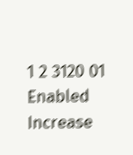1 2 3120 01 Enabled Increase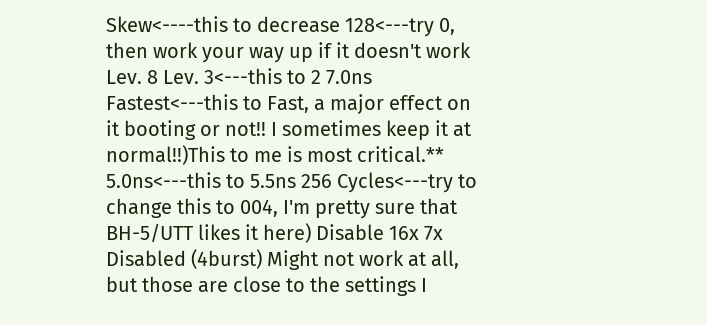Skew<----this to decrease 128<---try 0, then work your way up if it doesn't work Lev. 8 Lev. 3<---this to 2 7.0ns Fastest<---this to Fast, a major effect on it booting or not!! I sometimes keep it at normal!!)This to me is most critical.** 5.0ns<---this to 5.5ns 256 Cycles<---try to change this to 004, I'm pretty sure that BH-5/UTT likes it here) Disable 16x 7x Disabled (4burst) Might not work at all, but those are close to the settings I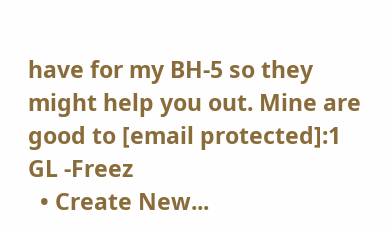have for my BH-5 so they might help you out. Mine are good to [email protected]:1 GL -Freez
  • Create New...